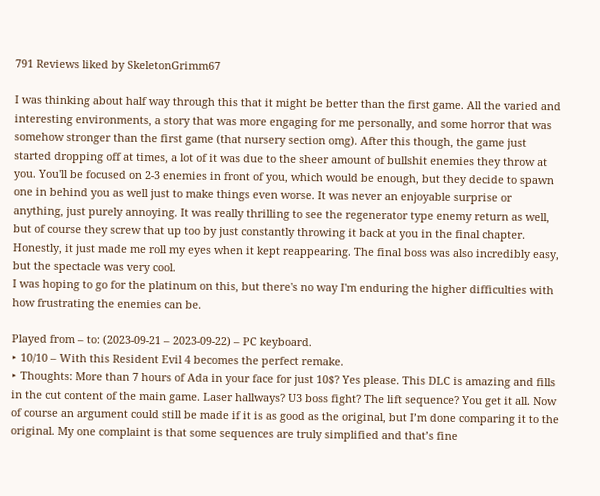791 Reviews liked by SkeletonGrimm67

I was thinking about half way through this that it might be better than the first game. All the varied and interesting environments, a story that was more engaging for me personally, and some horror that was somehow stronger than the first game (that nursery section omg). After this though, the game just started dropping off at times, a lot of it was due to the sheer amount of bullshit enemies they throw at you. You'll be focused on 2-3 enemies in front of you, which would be enough, but they decide to spawn one in behind you as well just to make things even worse. It was never an enjoyable surprise or anything, just purely annoying. It was really thrilling to see the regenerator type enemy return as well, but of course they screw that up too by just constantly throwing it back at you in the final chapter. Honestly, it just made me roll my eyes when it kept reappearing. The final boss was also incredibly easy, but the spectacle was very cool.
I was hoping to go for the platinum on this, but there's no way I'm enduring the higher difficulties with how frustrating the enemies can be.

Played from – to: (2023-09-21 – 2023-09-22) – PC keyboard.
‣ 10/10 – With this Resident Evil 4 becomes the perfect remake.
‣ Thoughts: More than 7 hours of Ada in your face for just 10$? Yes please. This DLC is amazing and fills in the cut content of the main game. Laser hallways? U3 boss fight? The lift sequence? You get it all. Now of course an argument could still be made if it is as good as the original, but I’m done comparing it to the original. My one complaint is that some sequences are truly simplified and that’s fine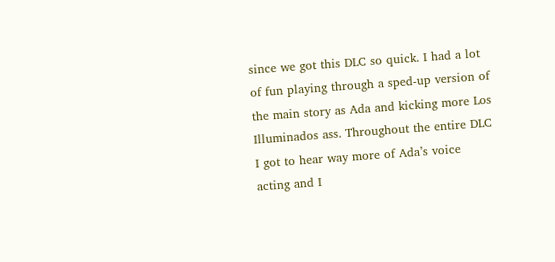since we got this DLC so quick. I had a lot of fun playing through a sped-up version of the main story as Ada and kicking more Los Illuminados ass. Throughout the entire DLC I got to hear way more of Ada’s voice acting and I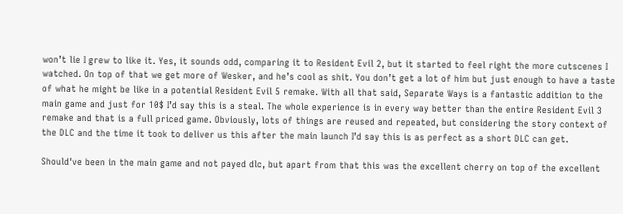won’t lie I grew to like it. Yes, it sounds odd, comparing it to Resident Evil 2, but it started to feel right the more cutscenes I watched. On top of that we get more of Wesker, and he’s cool as shit. You don’t get a lot of him but just enough to have a taste of what he might be like in a potential Resident Evil 5 remake. With all that said, Separate Ways is a fantastic addition to the main game and just for 10$ I’d say this is a steal. The whole experience is in every way better than the entire Resident Evil 3 remake and that is a full priced game. Obviously, lots of things are reused and repeated, but considering the story context of the DLC and the time it took to deliver us this after the main launch I’d say this is as perfect as a short DLC can get.

Should've been in the main game and not payed dlc, but apart from that this was the excellent cherry on top of the excellent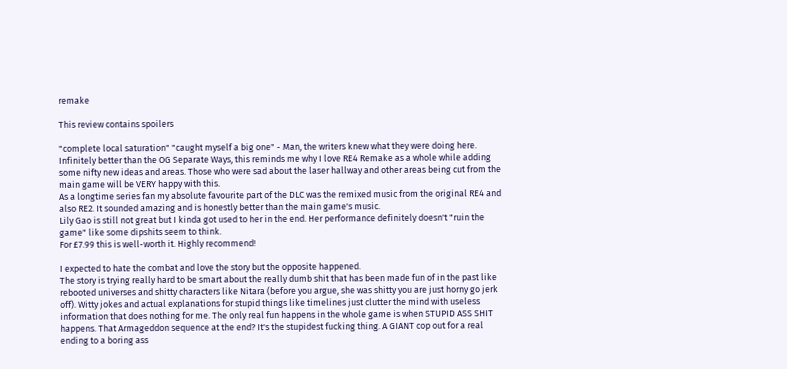remake

This review contains spoilers

"complete local saturation" "caught myself a big one" - Man, the writers knew what they were doing here.
Infinitely better than the OG Separate Ways, this reminds me why I love RE4 Remake as a whole while adding some nifty new ideas and areas. Those who were sad about the laser hallway and other areas being cut from the main game will be VERY happy with this.
As a longtime series fan my absolute favourite part of the DLC was the remixed music from the original RE4 and also RE2. It sounded amazing and is honestly better than the main game's music.
Lily Gao is still not great but I kinda got used to her in the end. Her performance definitely doesn't "ruin the game" like some dipshits seem to think.
For £7.99 this is well-worth it. Highly recommend!

I expected to hate the combat and love the story but the opposite happened.
The story is trying really hard to be smart about the really dumb shit that has been made fun of in the past like rebooted universes and shitty characters like Nitara (before you argue, she was shitty you are just horny go jerk off). Witty jokes and actual explanations for stupid things like timelines just clutter the mind with useless information that does nothing for me. The only real fun happens in the whole game is when STUPID ASS SHIT happens. That Armageddon sequence at the end? It's the stupidest fucking thing. A GIANT cop out for a real ending to a boring ass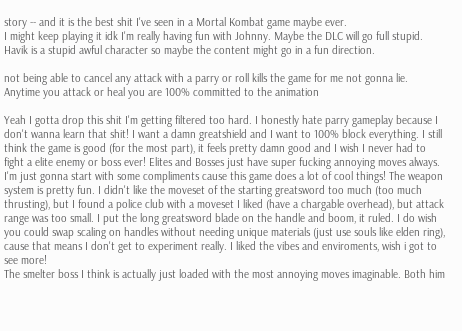story -- and it is the best shit I've seen in a Mortal Kombat game maybe ever.
I might keep playing it idk I'm really having fun with Johnny. Maybe the DLC will go full stupid. Havik is a stupid awful character so maybe the content might go in a fun direction.

not being able to cancel any attack with a parry or roll kills the game for me not gonna lie. Anytime you attack or heal you are 100% committed to the animation

Yeah I gotta drop this shit I'm getting filtered too hard. I honestly hate parry gameplay because I don't wanna learn that shit! I want a damn greatshield and I want to 100% block everything. I still think the game is good (for the most part), it feels pretty damn good and I wish I never had to fight a elite enemy or boss ever! Elites and Bosses just have super fucking annoying moves always.
I'm just gonna start with some compliments cause this game does a lot of cool things! The weapon system is pretty fun. I didn't like the moveset of the starting greatsword too much (too much thrusting), but I found a police club with a moveset I liked (have a chargable overhead), but attack range was too small. I put the long greatsword blade on the handle and boom, it ruled. I do wish you could swap scaling on handles without needing unique materials (just use souls like elden ring), cause that means I don't get to experiment really. I liked the vibes and enviroments, wish i got to see more!
The smelter boss I think is actually just loaded with the most annoying moves imaginable. Both him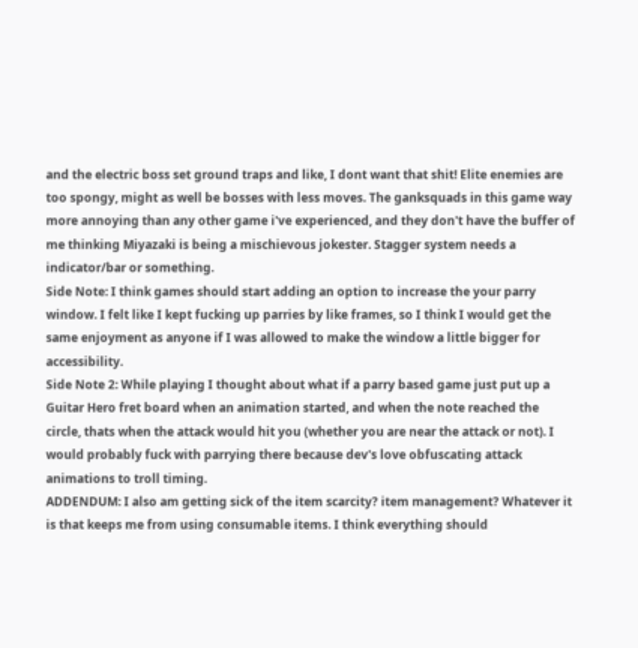and the electric boss set ground traps and like, I dont want that shit! Elite enemies are too spongy, might as well be bosses with less moves. The ganksquads in this game way more annoying than any other game i've experienced, and they don't have the buffer of me thinking Miyazaki is being a mischievous jokester. Stagger system needs a indicator/bar or something.
Side Note: I think games should start adding an option to increase the your parry window. I felt like I kept fucking up parries by like frames, so I think I would get the same enjoyment as anyone if I was allowed to make the window a little bigger for accessibility.
Side Note 2: While playing I thought about what if a parry based game just put up a Guitar Hero fret board when an animation started, and when the note reached the circle, thats when the attack would hit you (whether you are near the attack or not). I would probably fuck with parrying there because dev's love obfuscating attack animations to troll timing.
ADDENDUM: I also am getting sick of the item scarcity? item management? Whatever it is that keeps me from using consumable items. I think everything should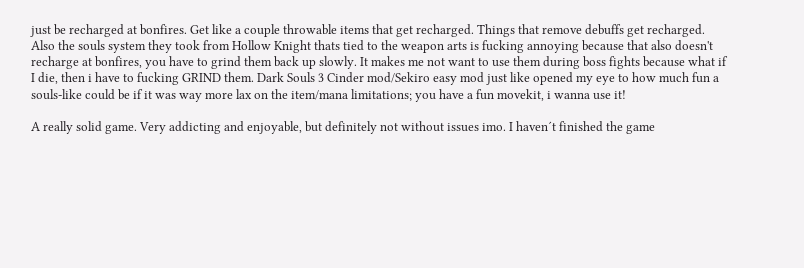just be recharged at bonfires. Get like a couple throwable items that get recharged. Things that remove debuffs get recharged. Also the souls system they took from Hollow Knight thats tied to the weapon arts is fucking annoying because that also doesn't recharge at bonfires, you have to grind them back up slowly. It makes me not want to use them during boss fights because what if I die, then i have to fucking GRIND them. Dark Souls 3 Cinder mod/Sekiro easy mod just like opened my eye to how much fun a souls-like could be if it was way more lax on the item/mana limitations; you have a fun movekit, i wanna use it!

A really solid game. Very addicting and enjoyable, but definitely not without issues imo. I haven´t finished the game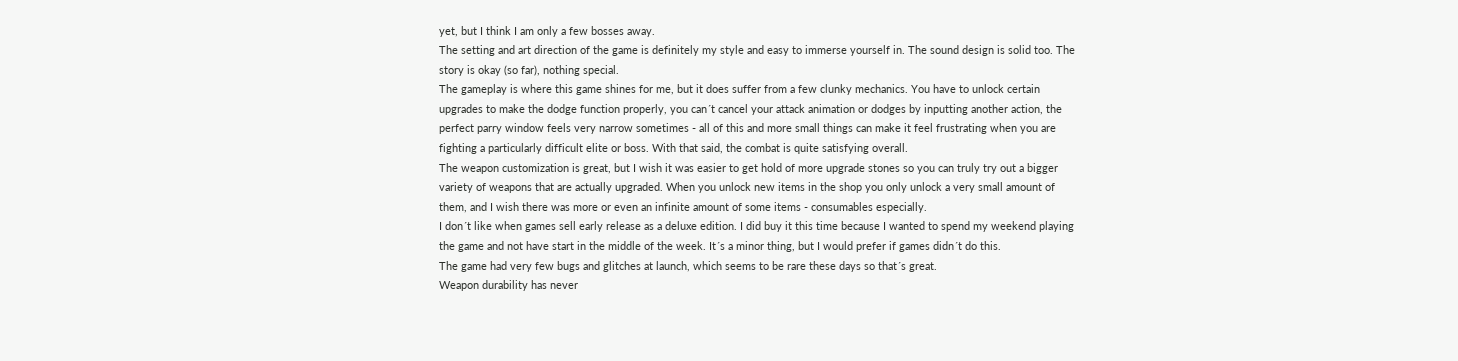yet, but I think I am only a few bosses away.
The setting and art direction of the game is definitely my style and easy to immerse yourself in. The sound design is solid too. The story is okay (so far), nothing special.
The gameplay is where this game shines for me, but it does suffer from a few clunky mechanics. You have to unlock certain upgrades to make the dodge function properly, you can´t cancel your attack animation or dodges by inputting another action, the perfect parry window feels very narrow sometimes - all of this and more small things can make it feel frustrating when you are fighting a particularly difficult elite or boss. With that said, the combat is quite satisfying overall.
The weapon customization is great, but I wish it was easier to get hold of more upgrade stones so you can truly try out a bigger variety of weapons that are actually upgraded. When you unlock new items in the shop you only unlock a very small amount of them, and I wish there was more or even an infinite amount of some items - consumables especially.
I don´t like when games sell early release as a deluxe edition. I did buy it this time because I wanted to spend my weekend playing the game and not have start in the middle of the week. It´s a minor thing, but I would prefer if games didn´t do this.
The game had very few bugs and glitches at launch, which seems to be rare these days so that´s great.
Weapon durability has never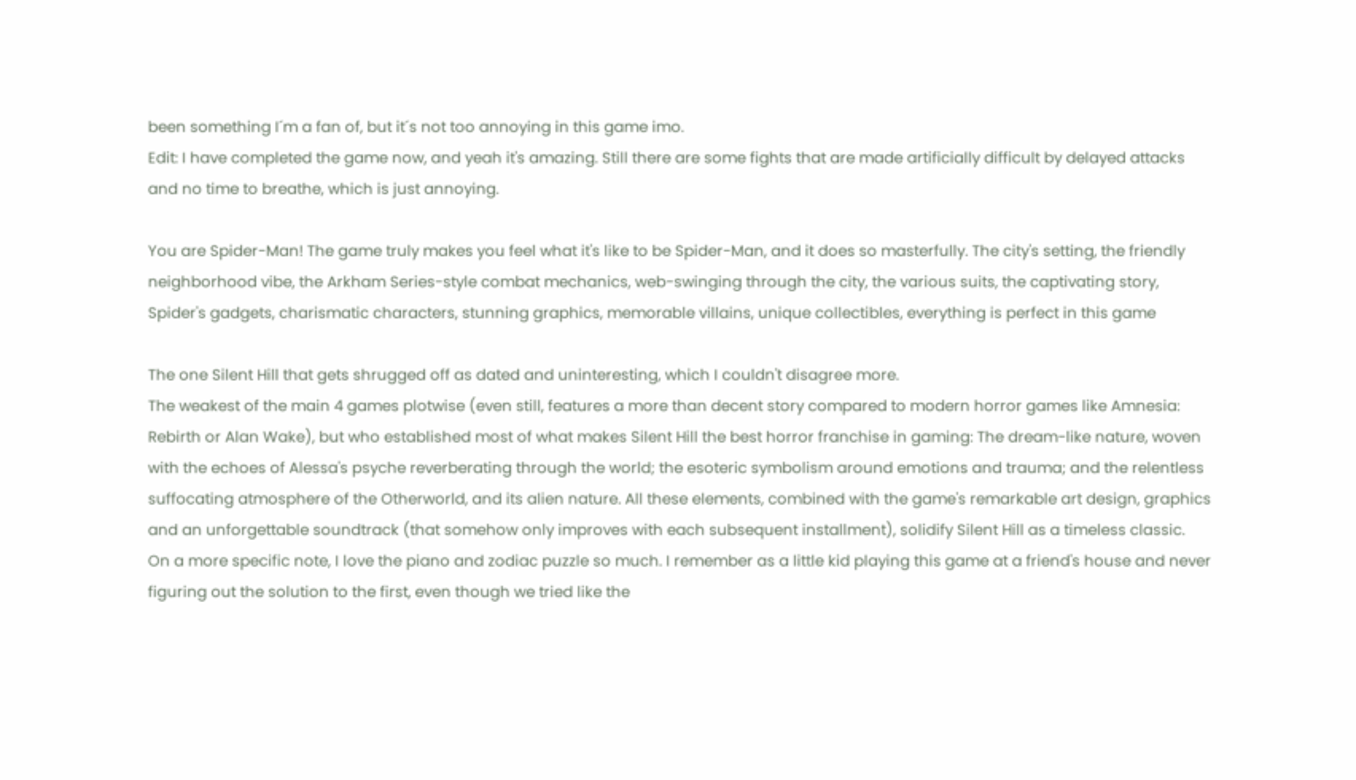been something I´m a fan of, but it´s not too annoying in this game imo.
Edit: I have completed the game now, and yeah it's amazing. Still there are some fights that are made artificially difficult by delayed attacks and no time to breathe, which is just annoying.

You are Spider-Man! The game truly makes you feel what it's like to be Spider-Man, and it does so masterfully. The city's setting, the friendly neighborhood vibe, the Arkham Series-style combat mechanics, web-swinging through the city, the various suits, the captivating story, Spider's gadgets, charismatic characters, stunning graphics, memorable villains, unique collectibles, everything is perfect in this game

The one Silent Hill that gets shrugged off as dated and uninteresting, which I couldn't disagree more.
The weakest of the main 4 games plotwise (even still, features a more than decent story compared to modern horror games like Amnesia: Rebirth or Alan Wake), but who established most of what makes Silent Hill the best horror franchise in gaming: The dream-like nature, woven with the echoes of Alessa's psyche reverberating through the world; the esoteric symbolism around emotions and trauma; and the relentless suffocating atmosphere of the Otherworld, and its alien nature. All these elements, combined with the game's remarkable art design, graphics and an unforgettable soundtrack (that somehow only improves with each subsequent installment), solidify Silent Hill as a timeless classic.
On a more specific note, I love the piano and zodiac puzzle so much. I remember as a little kid playing this game at a friend's house and never figuring out the solution to the first, even though we tried like the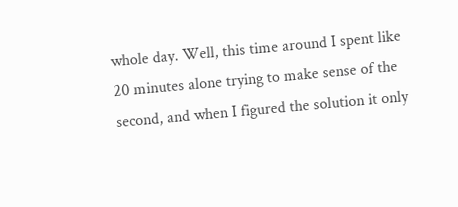whole day. Well, this time around I spent like 20 minutes alone trying to make sense of the second, and when I figured the solution it only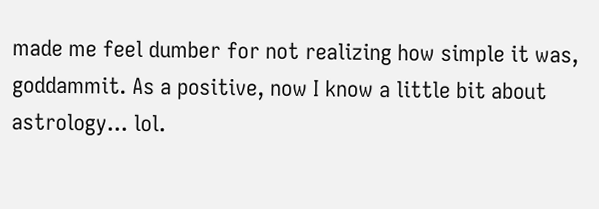made me feel dumber for not realizing how simple it was, goddammit. As a positive, now I know a little bit about astrology... lol.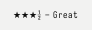★★★½ – Great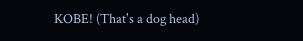KOBE! (That's a dog head)